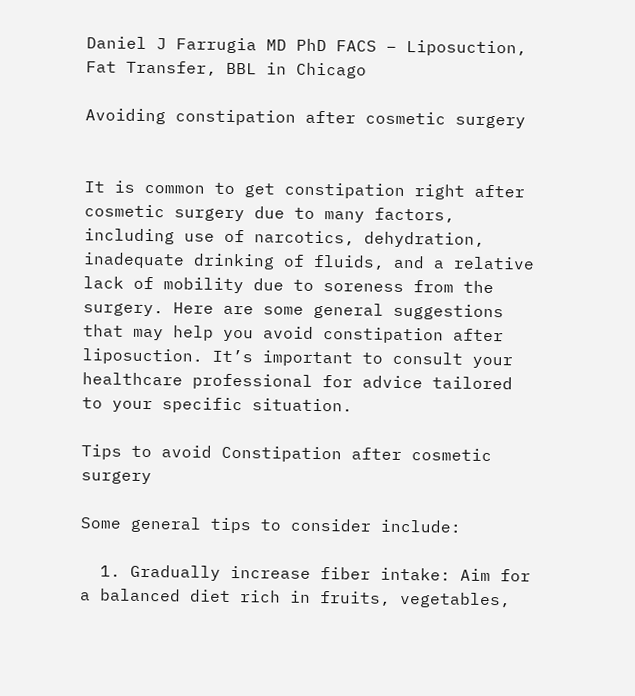Daniel J Farrugia MD PhD FACS – Liposuction, Fat Transfer, BBL in Chicago

Avoiding constipation after cosmetic surgery


It is common to get constipation right after cosmetic surgery due to many factors, including use of narcotics, dehydration, inadequate drinking of fluids, and a relative lack of mobility due to soreness from the surgery. Here are some general suggestions that may help you avoid constipation after liposuction. It’s important to consult your healthcare professional for advice tailored to your specific situation.

Tips to avoid Constipation after cosmetic surgery

Some general tips to consider include:

  1. Gradually increase fiber intake: Aim for a balanced diet rich in fruits, vegetables,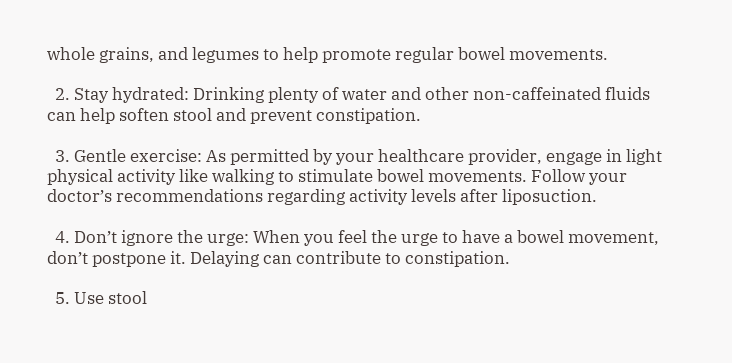whole grains, and legumes to help promote regular bowel movements.

  2. Stay hydrated: Drinking plenty of water and other non-caffeinated fluids can help soften stool and prevent constipation.

  3. Gentle exercise: As permitted by your healthcare provider, engage in light physical activity like walking to stimulate bowel movements. Follow your doctor’s recommendations regarding activity levels after liposuction.

  4. Don’t ignore the urge: When you feel the urge to have a bowel movement, don’t postpone it. Delaying can contribute to constipation.

  5. Use stool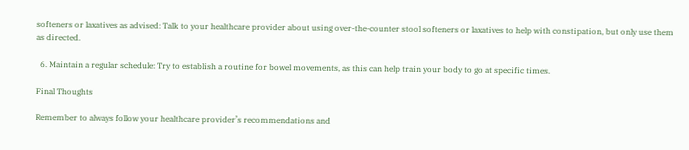softeners or laxatives as advised: Talk to your healthcare provider about using over-the-counter stool softeners or laxatives to help with constipation, but only use them as directed.

  6. Maintain a regular schedule: Try to establish a routine for bowel movements, as this can help train your body to go at specific times.

Final Thoughts

Remember to always follow your healthcare provider’s recommendations and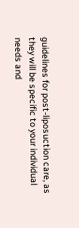guidelines for post-liposuction care, as they will be specific to your individual needs and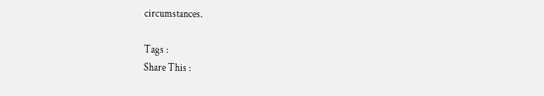circumstances.

Tags :
Share This :